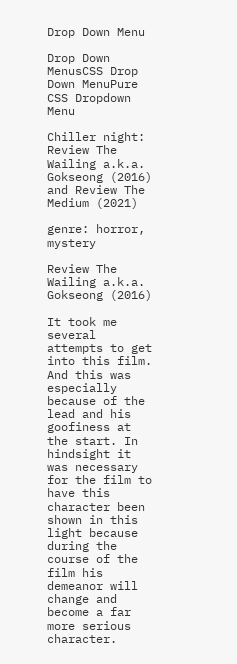Drop Down Menu

Drop Down MenusCSS Drop Down MenuPure CSS Dropdown Menu

Chiller night: Review The Wailing a.k.a. Gokseong (2016) and Review The Medium (2021)

genre: horror, mystery

Review The Wailing a.k.a. Gokseong (2016)

It took me several attempts to get into this film. And this was especially because of the lead and his goofiness at the start. In hindsight it was necessary for the film to have this character been shown in this light because during the course of the film his demeanor will change and become a far more serious character.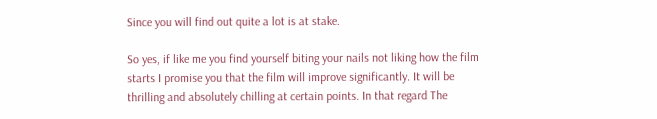Since you will find out quite a lot is at stake.

So yes, if like me you find yourself biting your nails not liking how the film starts I promise you that the film will improve significantly. It will be thrilling and absolutely chilling at certain points. In that regard The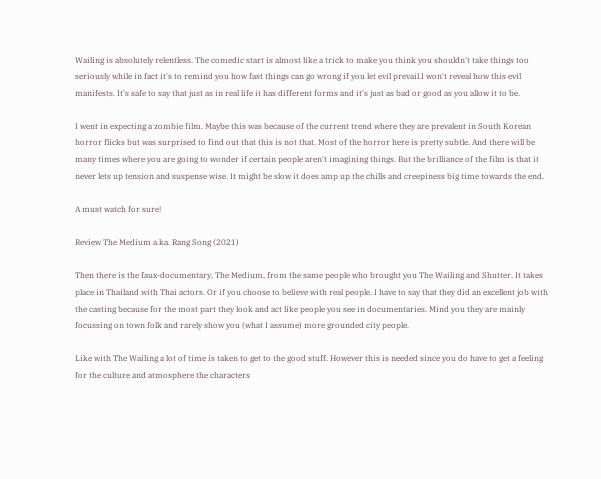Wailing is absolutely relentless. The comedic start is almost like a trick to make you think you shouldn't take things too seriously while in fact it's to remind you how fast things can go wrong if you let evil prevail.I won't reveal how this evil manifests. It's safe to say that just as in real life it has different forms and it's just as bad or good as you allow it to be.

I went in expecting a zombie film. Maybe this was because of the current trend where they are prevalent in South Korean horror flicks but was surprised to find out that this is not that. Most of the horror here is pretty subtle. And there will be many times where you are going to wonder if certain people aren't imagining things. But the brilliance of the film is that it never lets up tension and suspense wise. It might be slow it does amp up the chills and creepiness big time towards the end.

A must watch for sure!

Review The Medium a.ka. Rang Song (2021)

Then there is the faux-documentary, The Medium, from the same people who brought you The Wailing and Shutter. It takes place in Thailand with Thai actors. Or if you choose to believe with real people. I have to say that they did an excellent job with the casting because for the most part they look and act like people you see in documentaries. Mind you they are mainly focussing on town folk and rarely show you (what I assume) more grounded city people.

Like with The Wailing a lot of time is taken to get to the good stuff. However this is needed since you do have to get a feeling for the culture and atmosphere the characters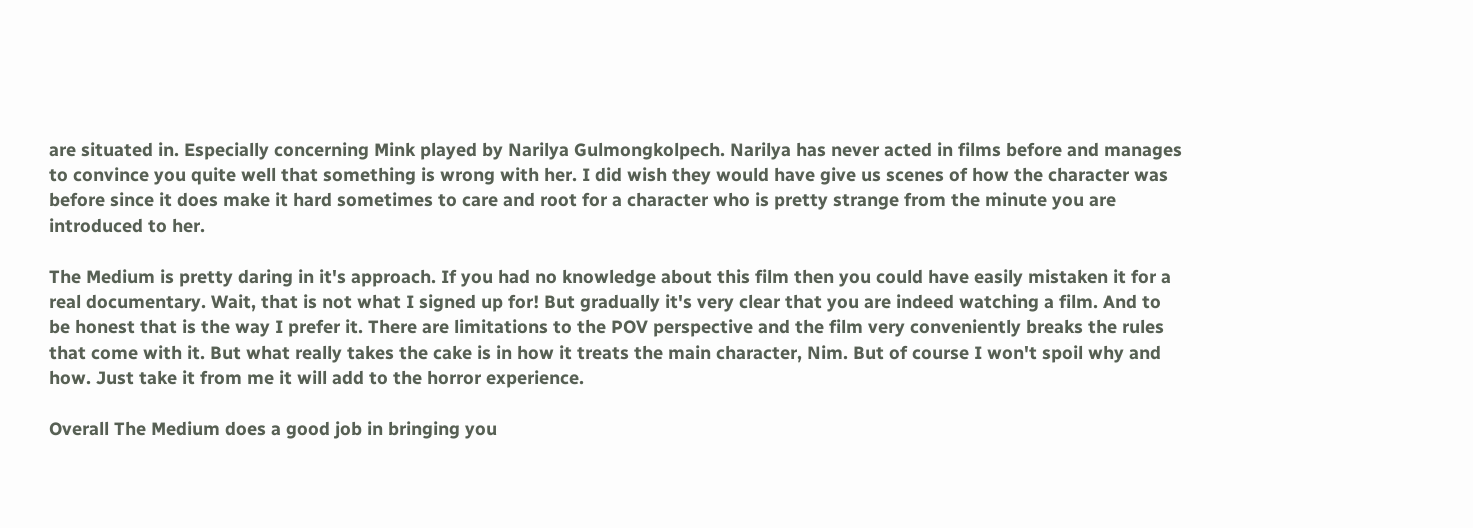are situated in. Especially concerning Mink played by Narilya Gulmongkolpech. Narilya has never acted in films before and manages to convince you quite well that something is wrong with her. I did wish they would have give us scenes of how the character was before since it does make it hard sometimes to care and root for a character who is pretty strange from the minute you are introduced to her.

The Medium is pretty daring in it's approach. If you had no knowledge about this film then you could have easily mistaken it for a real documentary. Wait, that is not what I signed up for! But gradually it's very clear that you are indeed watching a film. And to be honest that is the way I prefer it. There are limitations to the POV perspective and the film very conveniently breaks the rules that come with it. But what really takes the cake is in how it treats the main character, Nim. But of course I won't spoil why and how. Just take it from me it will add to the horror experience.

Overall The Medium does a good job in bringing you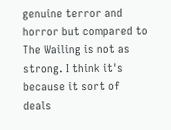genuine terror and horror but compared to The Wailing is not as strong. I think it's because it sort of deals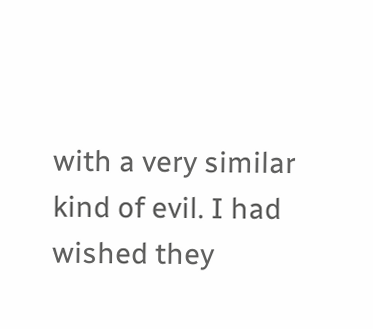with a very similar kind of evil. I had wished they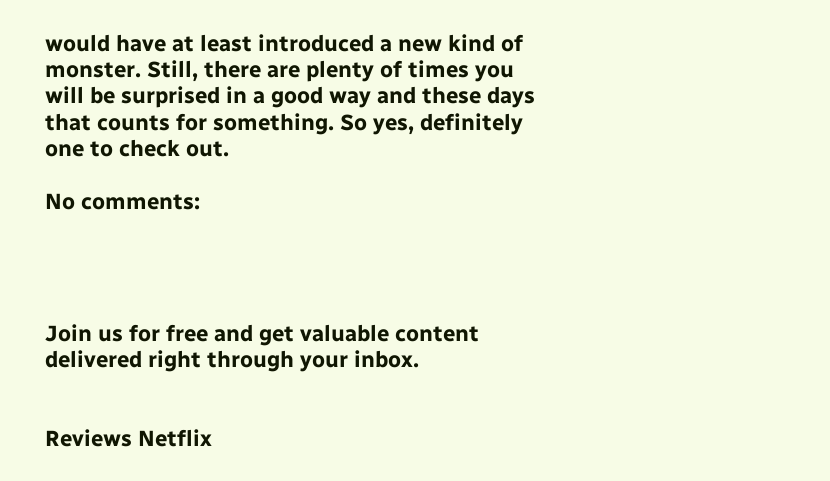would have at least introduced a new kind of monster. Still, there are plenty of times you will be surprised in a good way and these days that counts for something. So yes, definitely one to check out.

No comments:




Join us for free and get valuable content delivered right through your inbox.


Reviews Netflix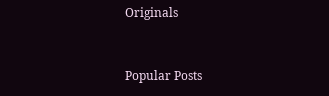Originals


Popular Posts